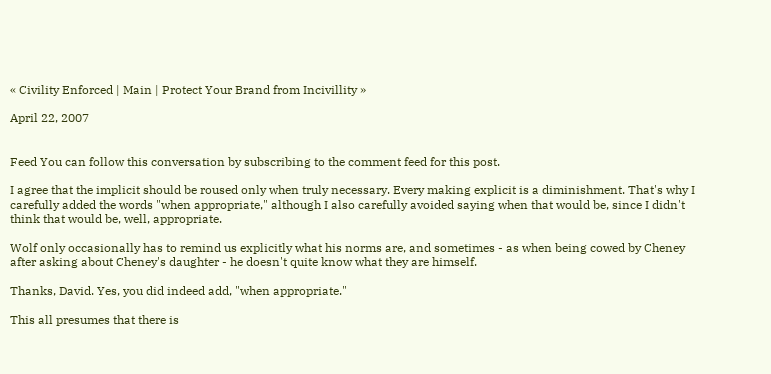« Civility Enforced | Main | Protect Your Brand from Incivillity »

April 22, 2007


Feed You can follow this conversation by subscribing to the comment feed for this post.

I agree that the implicit should be roused only when truly necessary. Every making explicit is a diminishment. That's why I carefully added the words "when appropriate," although I also carefully avoided saying when that would be, since I didn't think that would be, well, appropriate.

Wolf only occasionally has to remind us explicitly what his norms are, and sometimes - as when being cowed by Cheney after asking about Cheney's daughter - he doesn't quite know what they are himself.

Thanks, David. Yes, you did indeed add, "when appropriate."

This all presumes that there is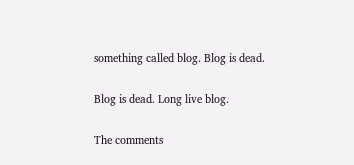something called blog. Blog is dead.

Blog is dead. Long live blog.

The comments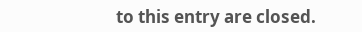to this entry are closed.